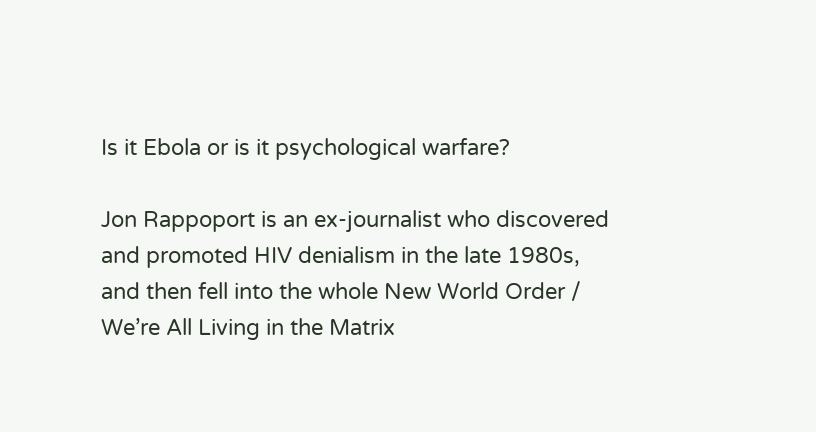Is it Ebola or is it psychological warfare?

Jon Rappoport is an ex-journalist who discovered and promoted HIV denialism in the late 1980s, and then fell into the whole New World Order / We’re All Living in the Matrix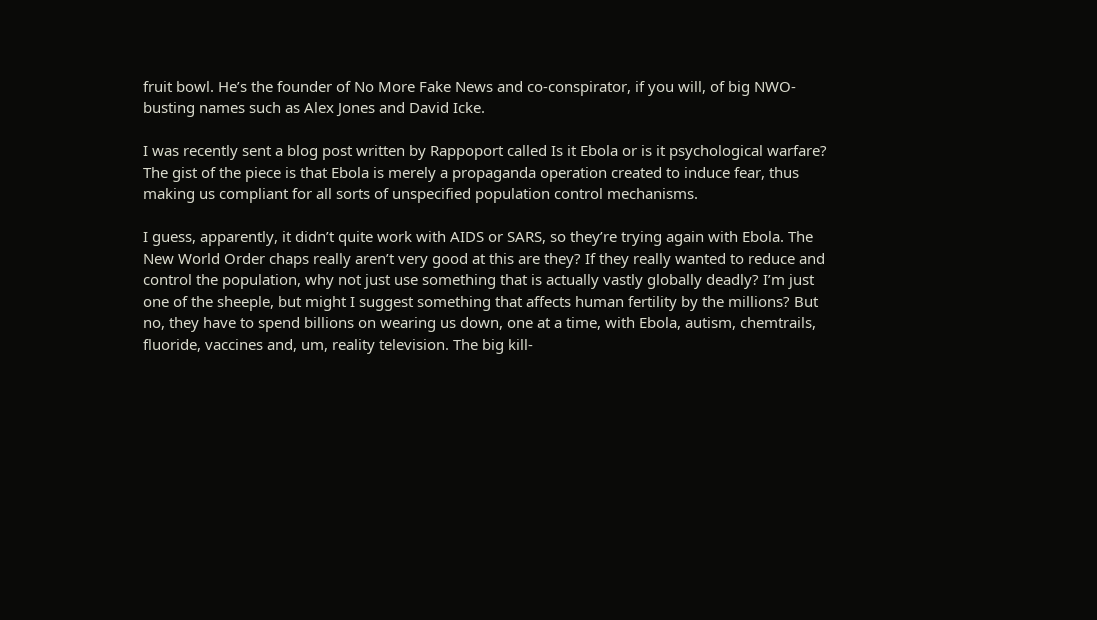fruit bowl. He’s the founder of No More Fake News and co-conspirator, if you will, of big NWO-busting names such as Alex Jones and David Icke.

I was recently sent a blog post written by Rappoport called Is it Ebola or is it psychological warfare? The gist of the piece is that Ebola is merely a propaganda operation created to induce fear, thus making us compliant for all sorts of unspecified population control mechanisms.

I guess, apparently, it didn’t quite work with AIDS or SARS, so they’re trying again with Ebola. The New World Order chaps really aren’t very good at this are they? If they really wanted to reduce and control the population, why not just use something that is actually vastly globally deadly? I’m just one of the sheeple, but might I suggest something that affects human fertility by the millions? But no, they have to spend billions on wearing us down, one at a time, with Ebola, autism, chemtrails, fluoride, vaccines and, um, reality television. The big kill-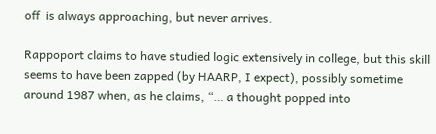off  is always approaching, but never arrives.

Rappoport claims to have studied logic extensively in college, but this skill seems to have been zapped (by HAARP, I expect), possibly sometime around 1987 when, as he claims, “… a thought popped into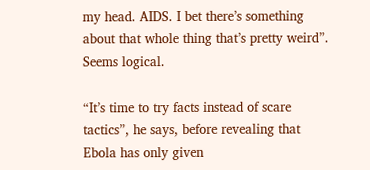my head. AIDS. I bet there’s something about that whole thing that’s pretty weird”. Seems logical.

“It’s time to try facts instead of scare tactics”, he says, before revealing that Ebola has only given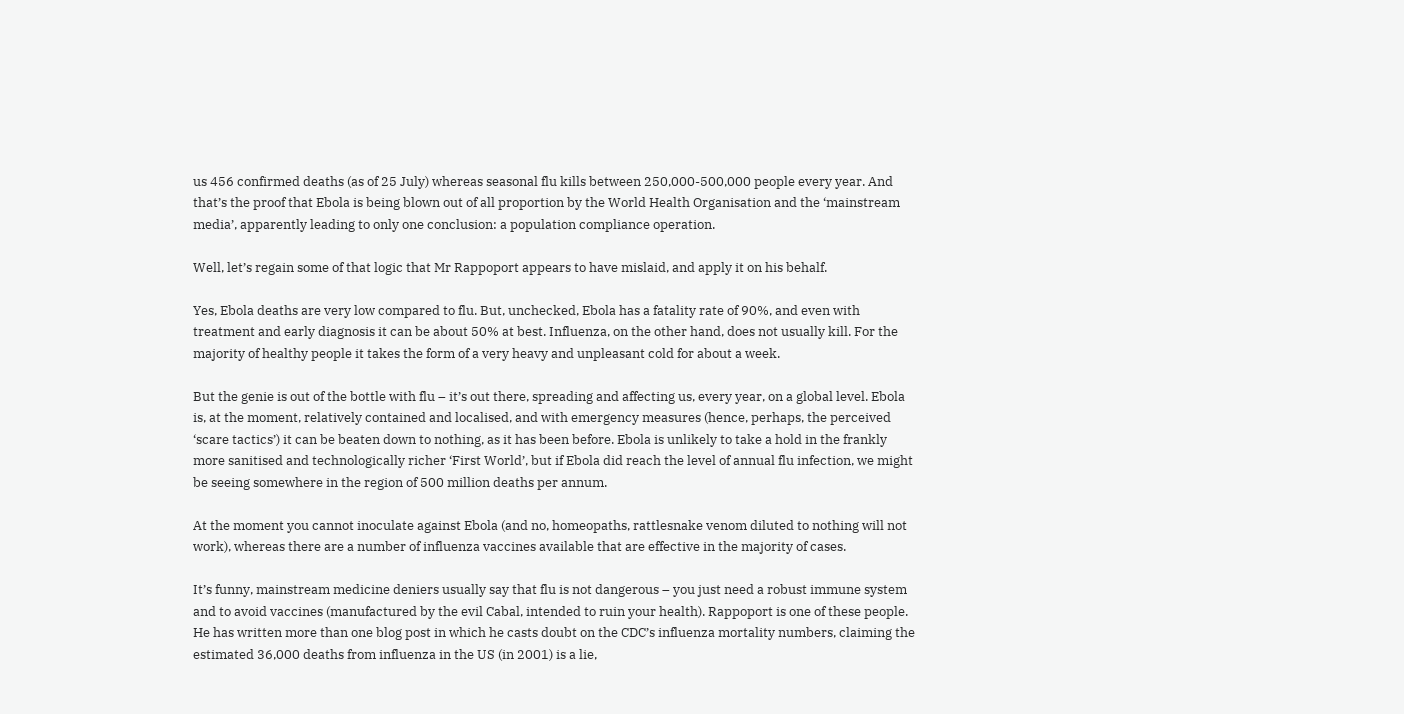us 456 confirmed deaths (as of 25 July) whereas seasonal flu kills between 250,000-500,000 people every year. And that’s the proof that Ebola is being blown out of all proportion by the World Health Organisation and the ‘mainstream media’, apparently leading to only one conclusion: a population compliance operation.

Well, let’s regain some of that logic that Mr Rappoport appears to have mislaid, and apply it on his behalf.

Yes, Ebola deaths are very low compared to flu. But, unchecked, Ebola has a fatality rate of 90%, and even with treatment and early diagnosis it can be about 50% at best. Influenza, on the other hand, does not usually kill. For the majority of healthy people it takes the form of a very heavy and unpleasant cold for about a week.

But the genie is out of the bottle with flu – it’s out there, spreading and affecting us, every year, on a global level. Ebola is, at the moment, relatively contained and localised, and with emergency measures (hence, perhaps, the perceived ‘scare tactics’) it can be beaten down to nothing, as it has been before. Ebola is unlikely to take a hold in the frankly more sanitised and technologically richer ‘First World’, but if Ebola did reach the level of annual flu infection, we might be seeing somewhere in the region of 500 million deaths per annum.

At the moment you cannot inoculate against Ebola (and no, homeopaths, rattlesnake venom diluted to nothing will not work), whereas there are a number of influenza vaccines available that are effective in the majority of cases.

It’s funny, mainstream medicine deniers usually say that flu is not dangerous – you just need a robust immune system and to avoid vaccines (manufactured by the evil Cabal, intended to ruin your health). Rappoport is one of these people. He has written more than one blog post in which he casts doubt on the CDC’s influenza mortality numbers, claiming the estimated 36,000 deaths from influenza in the US (in 2001) is a lie,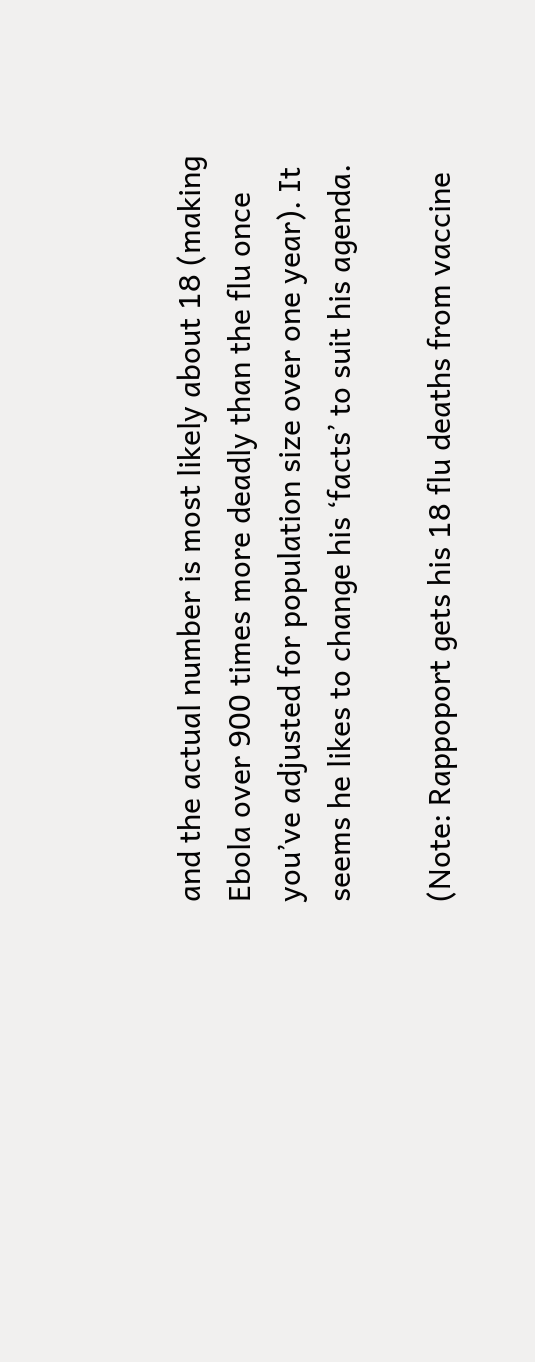and the actual number is most likely about 18 (making Ebola over 900 times more deadly than the flu once you’ve adjusted for population size over one year). It seems he likes to change his ‘facts’ to suit his agenda.

(Note: Rappoport gets his 18 flu deaths from vaccine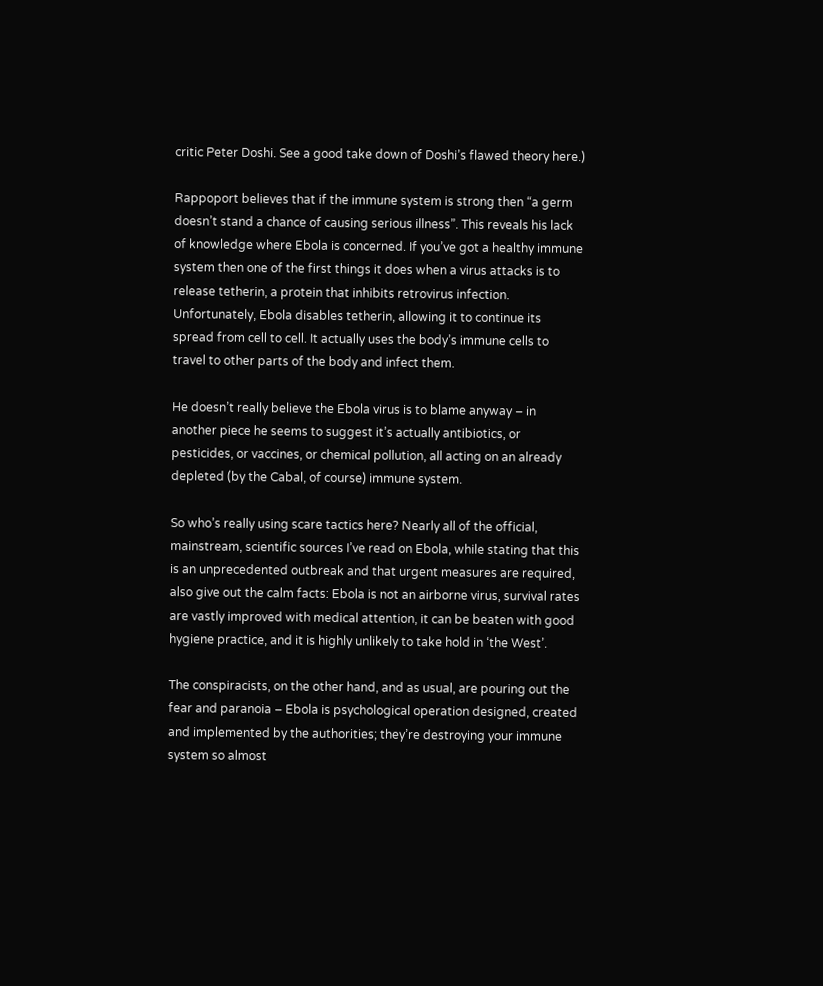critic Peter Doshi. See a good take down of Doshi’s flawed theory here.)

Rappoport believes that if the immune system is strong then “a germ doesn’t stand a chance of causing serious illness”. This reveals his lack of knowledge where Ebola is concerned. If you’ve got a healthy immune system then one of the first things it does when a virus attacks is to release tetherin, a protein that inhibits retrovirus infection. Unfortunately, Ebola disables tetherin, allowing it to continue its spread from cell to cell. It actually uses the body’s immune cells to travel to other parts of the body and infect them.

He doesn’t really believe the Ebola virus is to blame anyway – in another piece he seems to suggest it’s actually antibiotics, or pesticides, or vaccines, or chemical pollution, all acting on an already depleted (by the Cabal, of course) immune system.

So who’s really using scare tactics here? Nearly all of the official, mainstream, scientific sources I’ve read on Ebola, while stating that this is an unprecedented outbreak and that urgent measures are required, also give out the calm facts: Ebola is not an airborne virus, survival rates are vastly improved with medical attention, it can be beaten with good hygiene practice, and it is highly unlikely to take hold in ‘the West’.

The conspiracists, on the other hand, and as usual, are pouring out the fear and paranoia – Ebola is psychological operation designed, created and implemented by the authorities; they’re destroying your immune system so almost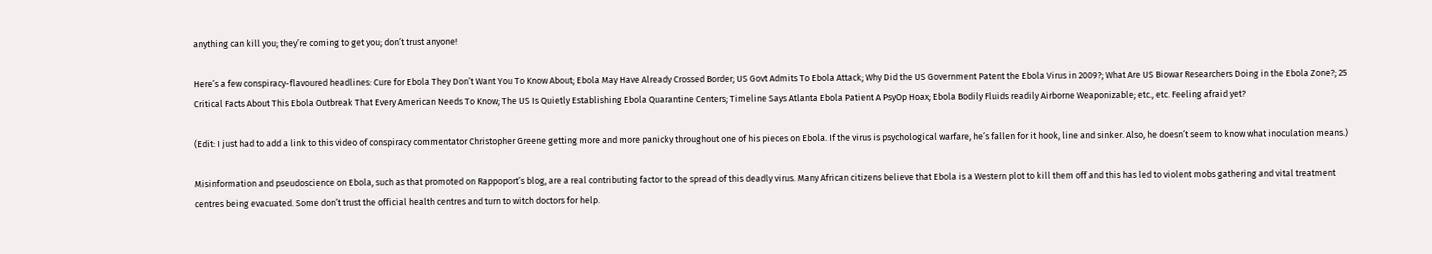anything can kill you; they’re coming to get you; don’t trust anyone!

Here’s a few conspiracy-flavoured headlines: Cure for Ebola They Don’t Want You To Know About; Ebola May Have Already Crossed Border; US Govt Admits To Ebola Attack; Why Did the US Government Patent the Ebola Virus in 2009?; What Are US Biowar Researchers Doing in the Ebola Zone?; 25 Critical Facts About This Ebola Outbreak That Every American Needs To Know; The US Is Quietly Establishing Ebola Quarantine Centers; Timeline Says Atlanta Ebola Patient A PsyOp Hoax; Ebola Bodily Fluids readily Airborne Weaponizable; etc., etc. Feeling afraid yet?

(Edit: I just had to add a link to this video of conspiracy commentator Christopher Greene getting more and more panicky throughout one of his pieces on Ebola. If the virus is psychological warfare, he’s fallen for it hook, line and sinker. Also, he doesn’t seem to know what inoculation means.)

Misinformation and pseudoscience on Ebola, such as that promoted on Rappoport’s blog, are a real contributing factor to the spread of this deadly virus. Many African citizens believe that Ebola is a Western plot to kill them off and this has led to violent mobs gathering and vital treatment centres being evacuated. Some don’t trust the official health centres and turn to witch doctors for help.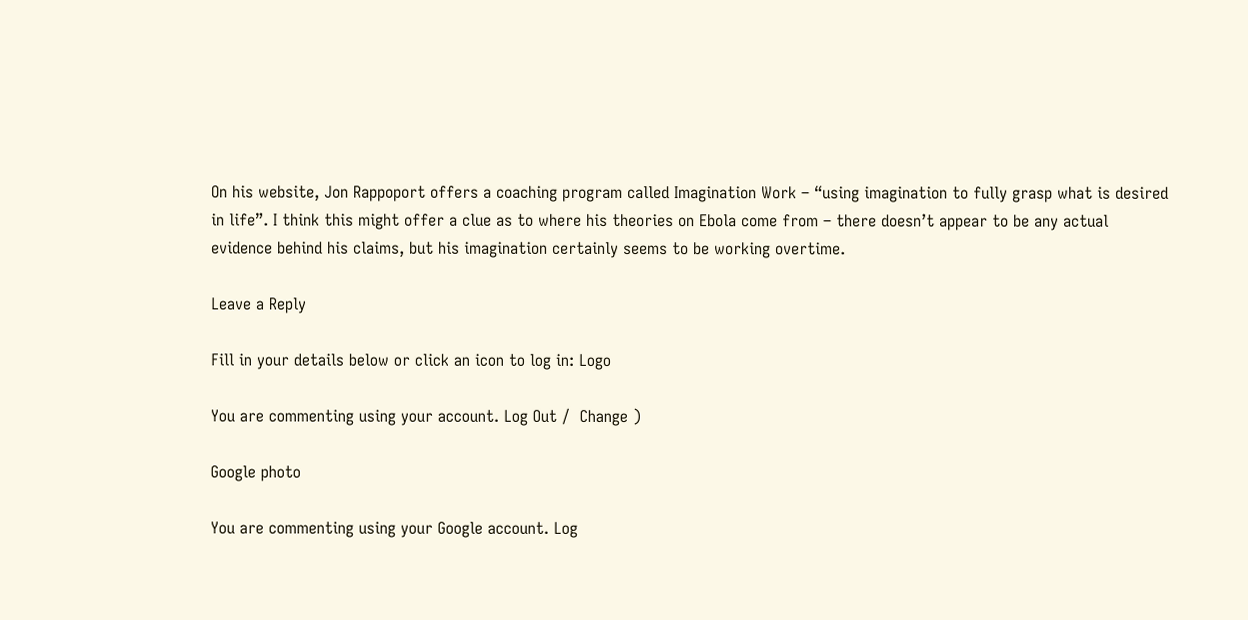On his website, Jon Rappoport offers a coaching program called Imagination Work – “using imagination to fully grasp what is desired in life”. I think this might offer a clue as to where his theories on Ebola come from – there doesn’t appear to be any actual evidence behind his claims, but his imagination certainly seems to be working overtime.

Leave a Reply

Fill in your details below or click an icon to log in: Logo

You are commenting using your account. Log Out /  Change )

Google photo

You are commenting using your Google account. Log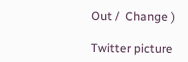Out /  Change )

Twitter picture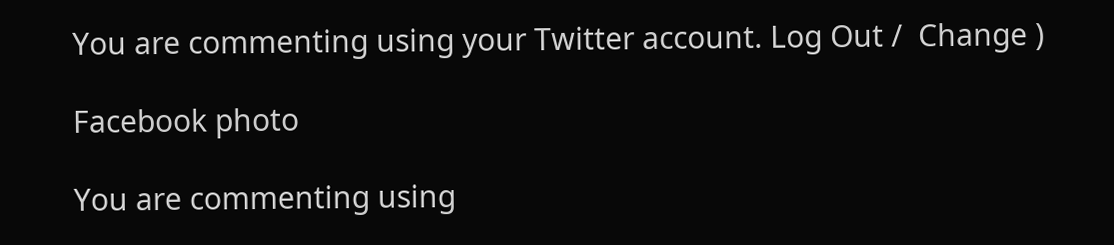You are commenting using your Twitter account. Log Out /  Change )

Facebook photo

You are commenting using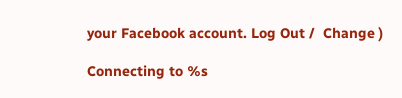your Facebook account. Log Out /  Change )

Connecting to %s